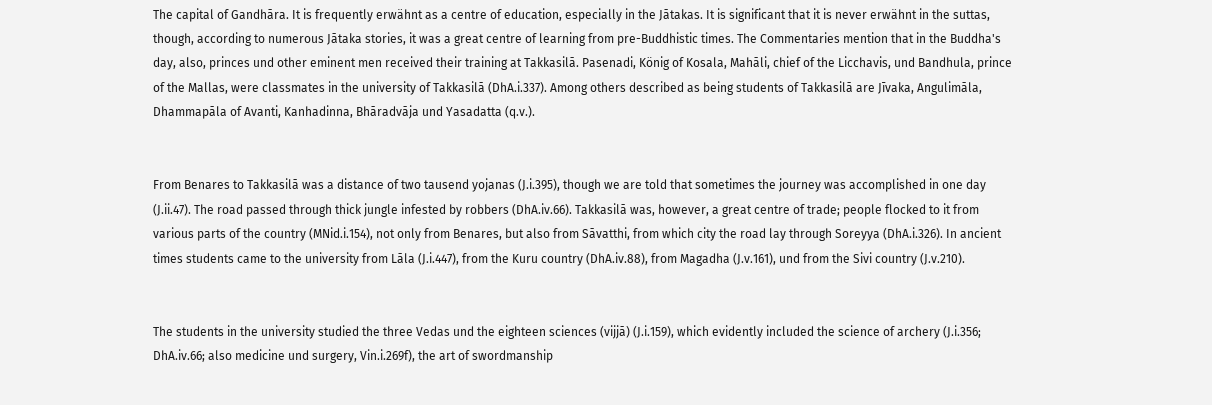The capital of Gandhāra. It is frequently erwähnt as a centre of education, especially in the Jātakas. It is significant that it is never erwähnt in the suttas, though, according to numerous Jātaka stories, it was a great centre of learning from pre-Buddhistic times. The Commentaries mention that in the Buddha's day, also, princes und other eminent men received their training at Takkasilā. Pasenadi, König of Kosala, Mahāli, chief of the Licchavis, und Bandhula, prince of the Mallas, were classmates in the university of Takkasilā (DhA.i.337). Among others described as being students of Takkasilā are Jīvaka, Angulimāla, Dhammapāla of Avanti, Kanhadinna, Bhāradvāja und Yasadatta (q.v.).


From Benares to Takkasilā was a distance of two tausend yojanas (J.i.395), though we are told that sometimes the journey was accomplished in one day (J.ii.47). The road passed through thick jungle infested by robbers (DhA.iv.66). Takkasilā was, however, a great centre of trade; people flocked to it from various parts of the country (MNid.i.154), not only from Benares, but also from Sāvatthi, from which city the road lay through Soreyya (DhA.i.326). In ancient times students came to the university from Lāla (J.i.447), from the Kuru country (DhA.iv.88), from Magadha (J.v.161), und from the Sivi country (J.v.210).


The students in the university studied the three Vedas und the eighteen sciences (vijjā) (J.i.159), which evidently included the science of archery (J.i.356; DhA.iv.66; also medicine und surgery, Vin.i.269f), the art of swordmanship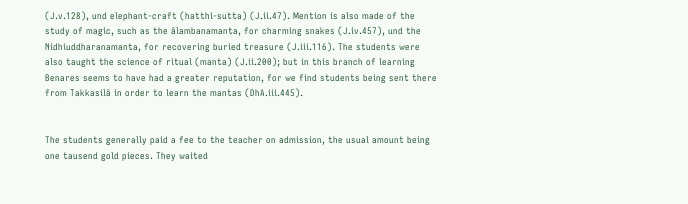(J.v.128), und elephant-craft (hatthi-sutta) (J.ii.47). Mention is also made of the study of magic, such as the ālambanamanta, for charming snakes (J.iv.457), und the Nidhiuddharanamanta, for recovering buried treasure (J.iii.116). The students were also taught the science of ritual (manta) (J.ii.200); but in this branch of learning Benares seems to have had a greater reputation, for we find students being sent there from Takkasilā in order to learn the mantas (DhA.iii.445).


The students generally paid a fee to the teacher on admission, the usual amount being one tausend gold pieces. They waited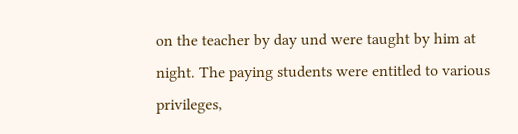on the teacher by day und were taught by him at night. The paying students were entitled to various privileges,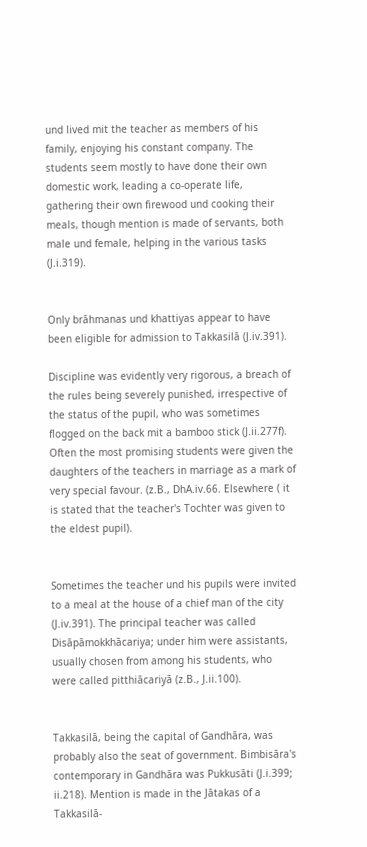und lived mit the teacher as members of his family, enjoying his constant company. The students seem mostly to have done their own domestic work, leading a co-operate life, gathering their own firewood und cooking their meals, though mention is made of servants, both male und female, helping in the various tasks (J.i.319).


Only brāhmanas und khattiyas appear to have been eligible for admission to Takkasilā (J.iv.391).

Discipline was evidently very rigorous, a breach of the rules being severely punished, irrespective of the status of the pupil, who was sometimes flogged on the back mit a bamboo stick (J.ii.277f). Often the most promising students were given the daughters of the teachers in marriage as a mark of very special favour. (z.B., DhA.iv.66. Elsewhere ( it is stated that the teacher's Tochter was given to the eldest pupil).


Sometimes the teacher und his pupils were invited to a meal at the house of a chief man of the city (J.iv.391). The principal teacher was called Disāpāmokkhācariya; under him were assistants, usually chosen from among his students, who were called pitthiācariyā (z.B., J.ii.100).


Takkasilā, being the capital of Gandhāra, was probably also the seat of government. Bimbisāra's contemporary in Gandhāra was Pukkusāti (J.i.399; ii.218). Mention is made in the Jātakas of a Takkasilā-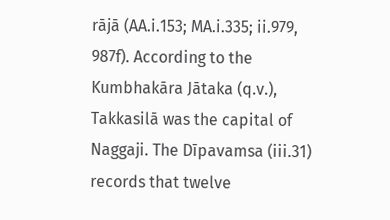rājā (AA.i.153; MA.i.335; ii.979, 987f). According to the Kumbhakāra Jātaka (q.v.), Takkasilā was the capital of Naggaji. The Dīpavamsa (iii.31) records that twelve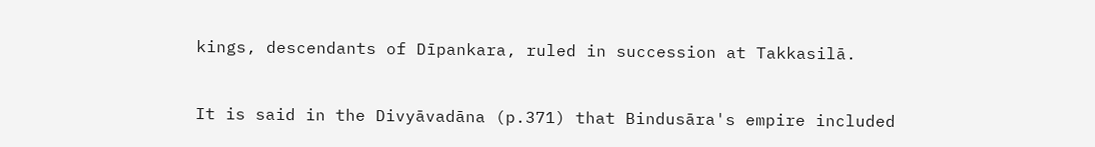kings, descendants of Dīpankara, ruled in succession at Takkasilā.


It is said in the Divyāvadāna (p.371) that Bindusāra's empire included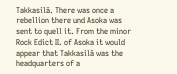Takkasilā. There was once a rebellion there und Asoka was sent to quell it. From the minor Rock Edict II. of Asoka it would appear that Takkasilā was the headquarters of a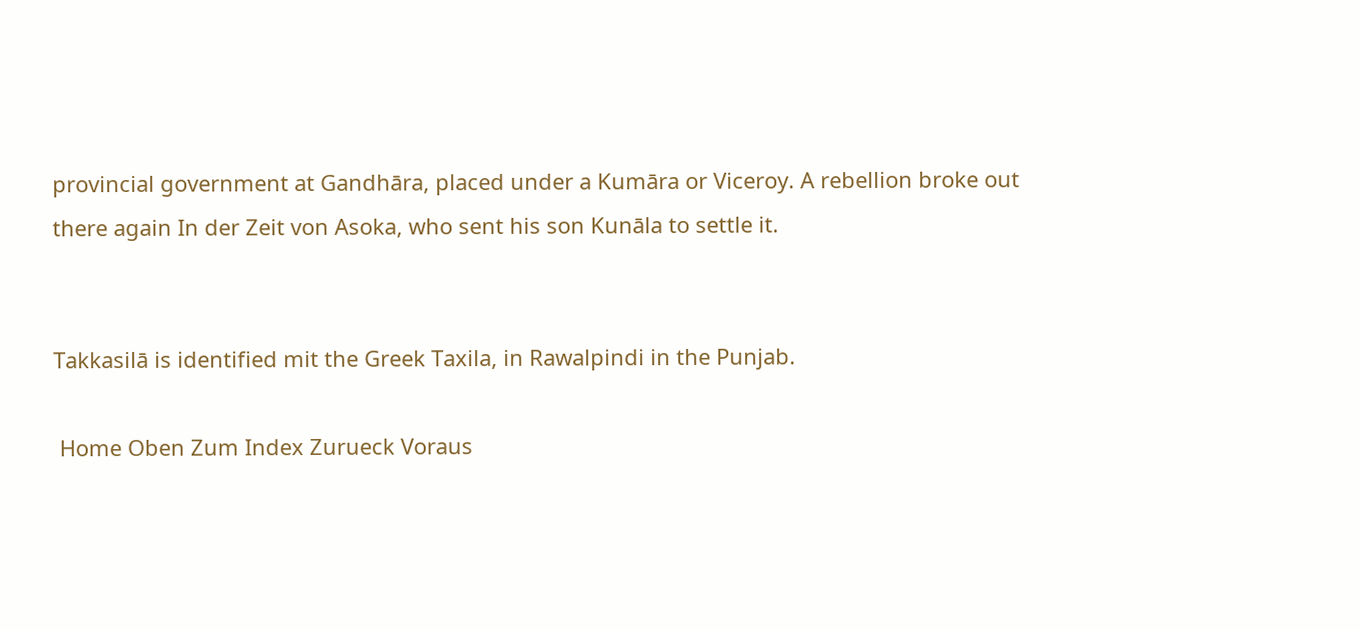provincial government at Gandhāra, placed under a Kumāra or Viceroy. A rebellion broke out there again In der Zeit von Asoka, who sent his son Kunāla to settle it.


Takkasilā is identified mit the Greek Taxila, in Rawalpindi in the Punjab.

 Home Oben Zum Index Zurueck Voraus